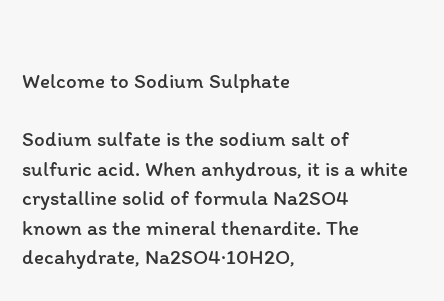Welcome to Sodium Sulphate

Sodium sulfate is the sodium salt of sulfuric acid. When anhydrous, it is a white crystalline solid of formula Na2SO4 known as the mineral thenardite. The decahydrate, Na2SO4·10H2O,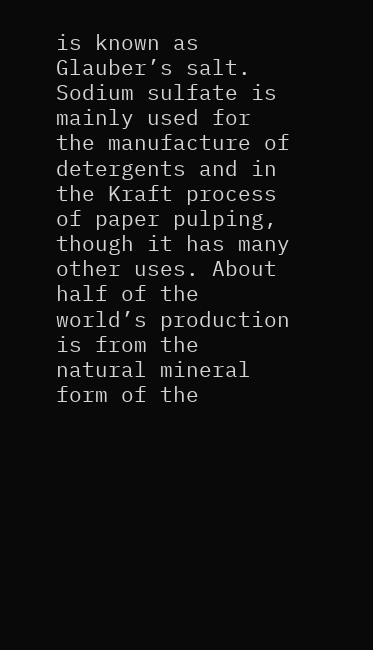is known as Glauber’s salt. Sodium sulfate is mainly used for the manufacture of detergents and in the Kraft process of paper pulping, though it has many other uses. About half of the world’s production is from the natural mineral form of the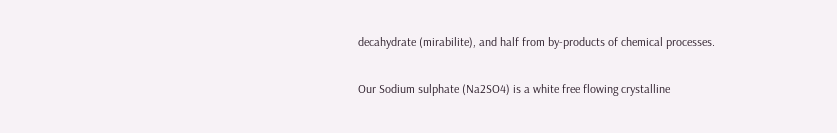decahydrate (mirabilite), and half from by-products of chemical processes.

Our Sodium sulphate (Na2SO4) is a white free flowing crystalline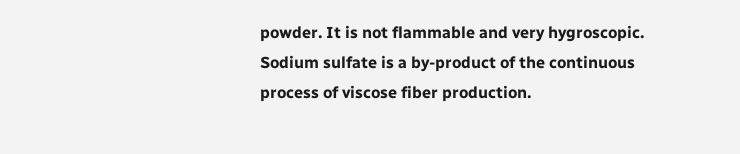powder. It is not flammable and very hygroscopic. Sodium sulfate is a by-product of the continuous process of viscose fiber production.